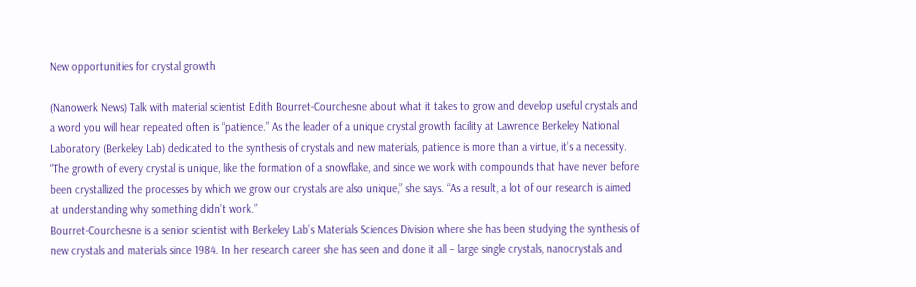New opportunities for crystal growth

(Nanowerk News) Talk with material scientist Edith Bourret-Courchesne about what it takes to grow and develop useful crystals and a word you will hear repeated often is “patience.” As the leader of a unique crystal growth facility at Lawrence Berkeley National Laboratory (Berkeley Lab) dedicated to the synthesis of crystals and new materials, patience is more than a virtue, it’s a necessity.
“The growth of every crystal is unique, like the formation of a snowflake, and since we work with compounds that have never before been crystallized the processes by which we grow our crystals are also unique,” she says. “As a result, a lot of our research is aimed at understanding why something didn’t work.”
Bourret-Courchesne is a senior scientist with Berkeley Lab’s Materials Sciences Division where she has been studying the synthesis of new crystals and materials since 1984. In her research career she has seen and done it all – large single crystals, nanocrystals and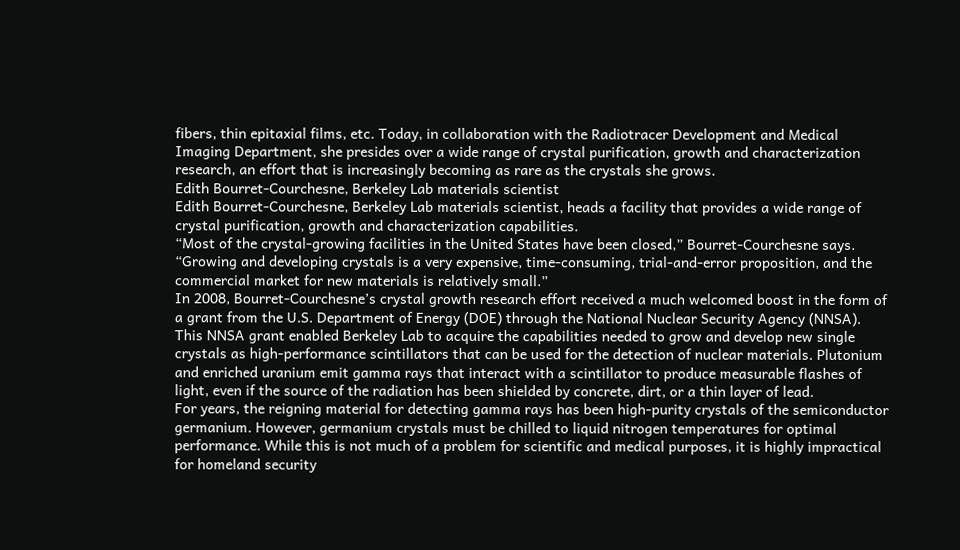fibers, thin epitaxial films, etc. Today, in collaboration with the Radiotracer Development and Medical Imaging Department, she presides over a wide range of crystal purification, growth and characterization research, an effort that is increasingly becoming as rare as the crystals she grows.
Edith Bourret-Courchesne, Berkeley Lab materials scientist
Edith Bourret-Courchesne, Berkeley Lab materials scientist, heads a facility that provides a wide range of crystal purification, growth and characterization capabilities.
“Most of the crystal-growing facilities in the United States have been closed,” Bourret-Courchesne says. “Growing and developing crystals is a very expensive, time-consuming, trial-and-error proposition, and the commercial market for new materials is relatively small.”
In 2008, Bourret-Courchesne’s crystal growth research effort received a much welcomed boost in the form of a grant from the U.S. Department of Energy (DOE) through the National Nuclear Security Agency (NNSA). This NNSA grant enabled Berkeley Lab to acquire the capabilities needed to grow and develop new single crystals as high-performance scintillators that can be used for the detection of nuclear materials. Plutonium and enriched uranium emit gamma rays that interact with a scintillator to produce measurable flashes of light, even if the source of the radiation has been shielded by concrete, dirt, or a thin layer of lead.
For years, the reigning material for detecting gamma rays has been high-purity crystals of the semiconductor germanium. However, germanium crystals must be chilled to liquid nitrogen temperatures for optimal performance. While this is not much of a problem for scientific and medical purposes, it is highly impractical for homeland security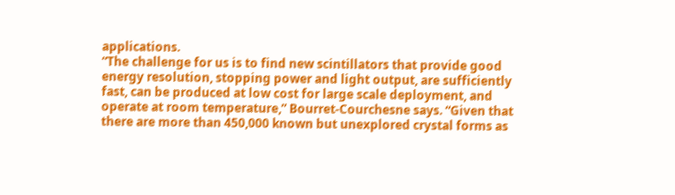applications.
“The challenge for us is to find new scintillators that provide good energy resolution, stopping power and light output, are sufficiently fast, can be produced at low cost for large scale deployment, and operate at room temperature,” Bourret-Courchesne says. “Given that there are more than 450,000 known but unexplored crystal forms as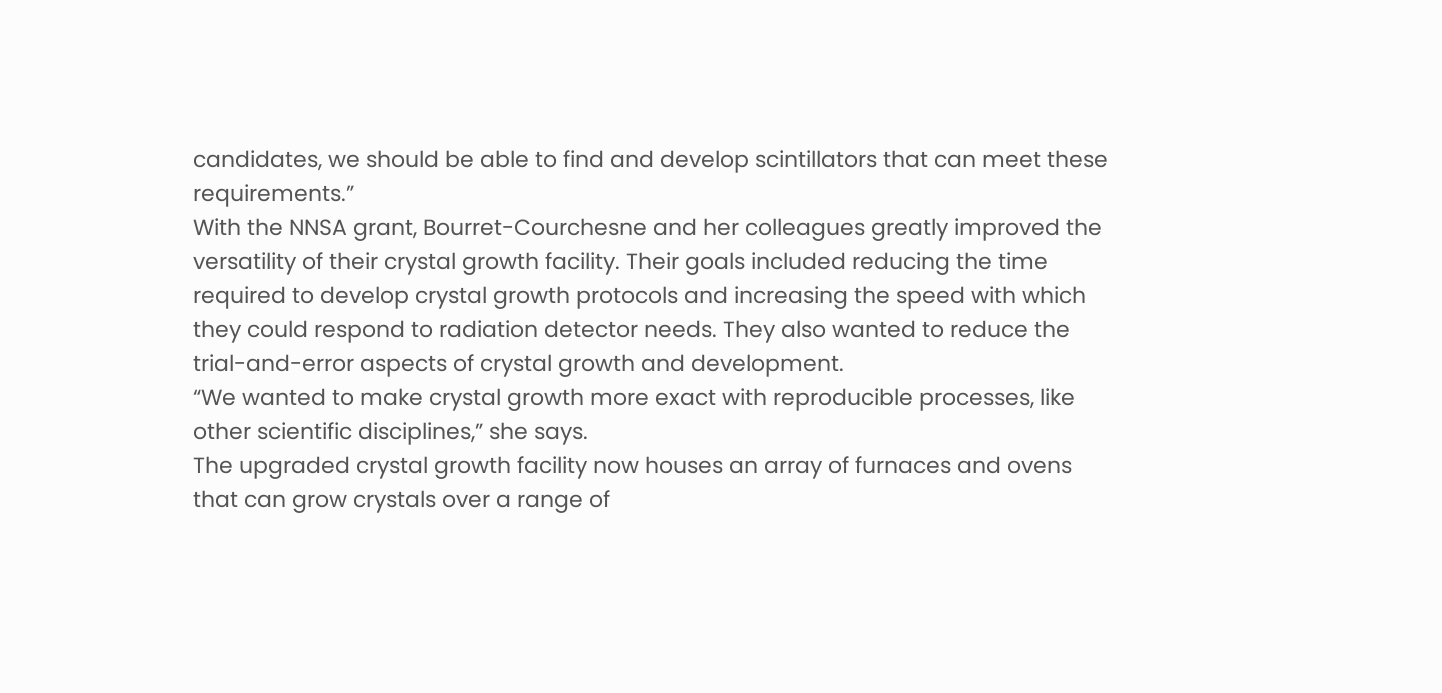candidates, we should be able to find and develop scintillators that can meet these requirements.”
With the NNSA grant, Bourret-Courchesne and her colleagues greatly improved the versatility of their crystal growth facility. Their goals included reducing the time required to develop crystal growth protocols and increasing the speed with which they could respond to radiation detector needs. They also wanted to reduce the trial-and-error aspects of crystal growth and development.
“We wanted to make crystal growth more exact with reproducible processes, like other scientific disciplines,” she says.
The upgraded crystal growth facility now houses an array of furnaces and ovens that can grow crystals over a range of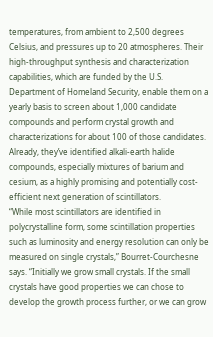temperatures, from ambient to 2,500 degrees Celsius, and pressures up to 20 atmospheres. Their high-throughput synthesis and characterization capabilities, which are funded by the U.S. Department of Homeland Security, enable them on a yearly basis to screen about 1,000 candidate compounds and perform crystal growth and characterizations for about 100 of those candidates. Already, they’ve identified alkali-earth halide compounds, especially mixtures of barium and cesium, as a highly promising and potentially cost-efficient next generation of scintillators.
“While most scintillators are identified in polycrystalline form, some scintillation properties such as luminosity and energy resolution can only be measured on single crystals,” Bourret-Courchesne says. “Initially we grow small crystals. If the small crystals have good properties we can chose to develop the growth process further, or we can grow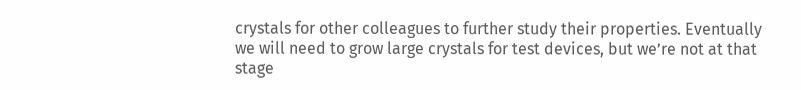crystals for other colleagues to further study their properties. Eventually we will need to grow large crystals for test devices, but we’re not at that stage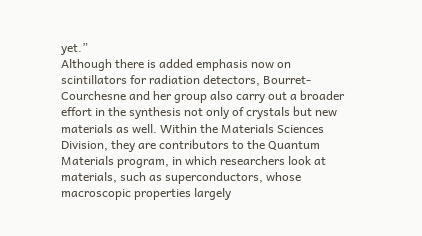yet.”
Although there is added emphasis now on scintillators for radiation detectors, Bourret-Courchesne and her group also carry out a broader effort in the synthesis not only of crystals but new materials as well. Within the Materials Sciences Division, they are contributors to the Quantum Materials program, in which researchers look at materials, such as superconductors, whose macroscopic properties largely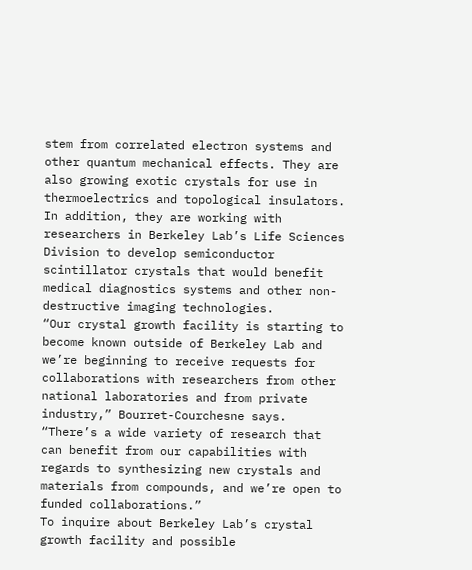stem from correlated electron systems and other quantum mechanical effects. They are also growing exotic crystals for use in thermoelectrics and topological insulators. In addition, they are working with researchers in Berkeley Lab’s Life Sciences Division to develop semiconductor scintillator crystals that would benefit medical diagnostics systems and other non-destructive imaging technologies.
“Our crystal growth facility is starting to become known outside of Berkeley Lab and we’re beginning to receive requests for collaborations with researchers from other national laboratories and from private industry,” Bourret-Courchesne says. “There’s a wide variety of research that can benefit from our capabilities with regards to synthesizing new crystals and materials from compounds, and we’re open to funded collaborations.”
To inquire about Berkeley Lab’s crystal growth facility and possible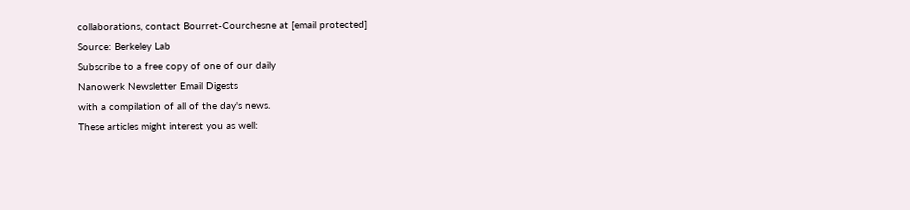collaborations, contact Bourret-Courchesne at [email protected]
Source: Berkeley Lab
Subscribe to a free copy of one of our daily
Nanowerk Newsletter Email Digests
with a compilation of all of the day's news.
These articles might interest you as well: